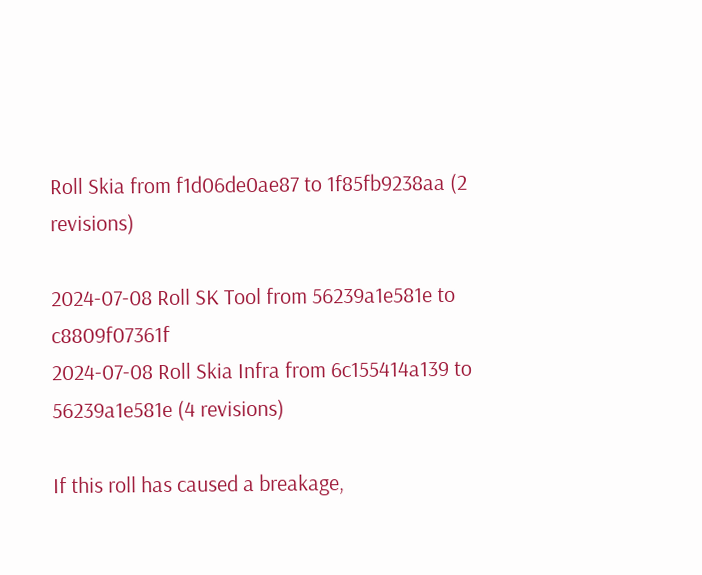Roll Skia from f1d06de0ae87 to 1f85fb9238aa (2 revisions)

2024-07-08 Roll SK Tool from 56239a1e581e to c8809f07361f
2024-07-08 Roll Skia Infra from 6c155414a139 to 56239a1e581e (4 revisions)

If this roll has caused a breakage,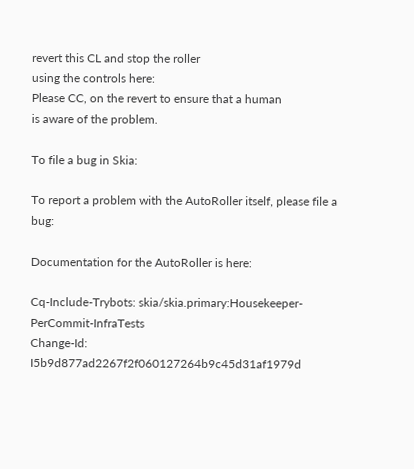revert this CL and stop the roller
using the controls here:
Please CC, on the revert to ensure that a human
is aware of the problem.

To file a bug in Skia:

To report a problem with the AutoRoller itself, please file a bug:

Documentation for the AutoRoller is here:

Cq-Include-Trybots: skia/skia.primary:Housekeeper-PerCommit-InfraTests
Change-Id: I5b9d877ad2267f2f060127264b9c45d31af1979d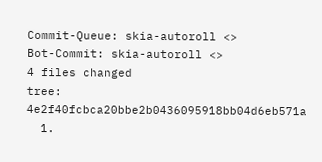Commit-Queue: skia-autoroll <>
Bot-Commit: skia-autoroll <>
4 files changed
tree: 4e2f40fcbca20bbe2b0436095918bb04d6eb571a
  1.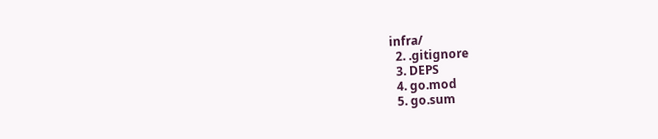infra/
  2. .gitignore
  3. DEPS
  4. go.mod
  5. go.sum